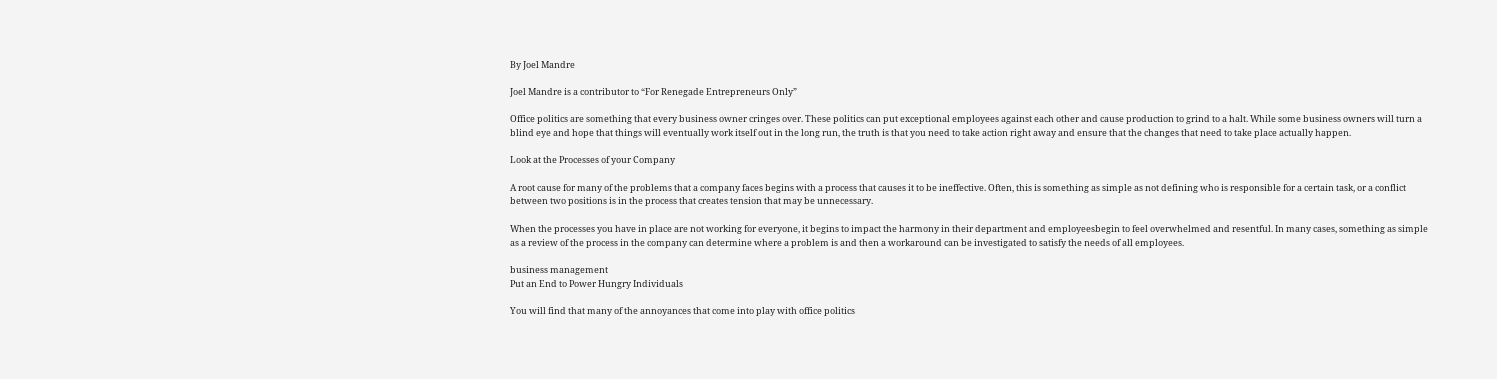By Joel Mandre

Joel Mandre is a contributor to “For Renegade Entrepreneurs Only”

Office politics are something that every business owner cringes over. These politics can put exceptional employees against each other and cause production to grind to a halt. While some business owners will turn a blind eye and hope that things will eventually work itself out in the long run, the truth is that you need to take action right away and ensure that the changes that need to take place actually happen.

Look at the Processes of your Company

A root cause for many of the problems that a company faces begins with a process that causes it to be ineffective. Often, this is something as simple as not defining who is responsible for a certain task, or a conflict between two positions is in the process that creates tension that may be unnecessary.

When the processes you have in place are not working for everyone, it begins to impact the harmony in their department and employeesbegin to feel overwhelmed and resentful. In many cases, something as simple as a review of the process in the company can determine where a problem is and then a workaround can be investigated to satisfy the needs of all employees.

business management
Put an End to Power Hungry Individuals

You will find that many of the annoyances that come into play with office politics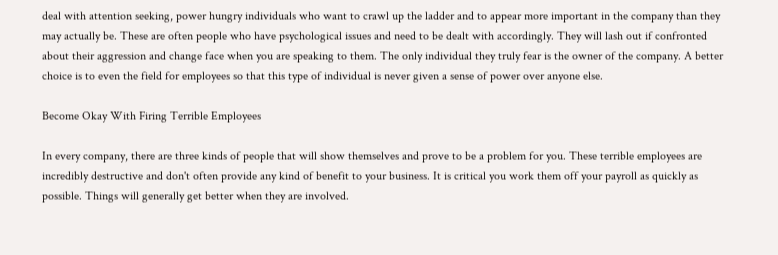deal with attention seeking, power hungry individuals who want to crawl up the ladder and to appear more important in the company than they may actually be. These are often people who have psychological issues and need to be dealt with accordingly. They will lash out if confronted about their aggression and change face when you are speaking to them. The only individual they truly fear is the owner of the company. A better choice is to even the field for employees so that this type of individual is never given a sense of power over anyone else.

Become Okay With Firing Terrible Employees

In every company, there are three kinds of people that will show themselves and prove to be a problem for you. These terrible employees are incredibly destructive and don't often provide any kind of benefit to your business. It is critical you work them off your payroll as quickly as possible. Things will generally get better when they are involved.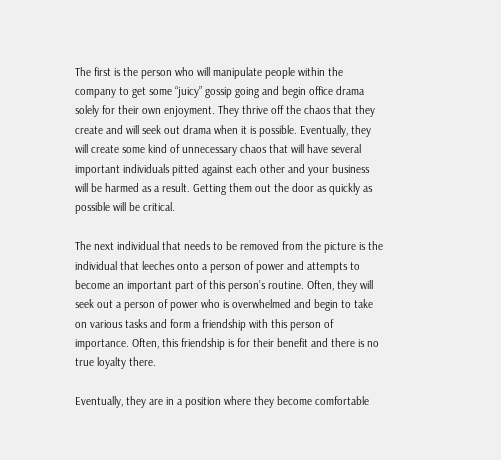The first is the person who will manipulate people within the company to get some “juicy” gossip going and begin office drama solely for their own enjoyment. They thrive off the chaos that they create and will seek out drama when it is possible. Eventually, they will create some kind of unnecessary chaos that will have several important individuals pitted against each other and your business will be harmed as a result. Getting them out the door as quickly as possible will be critical.

The next individual that needs to be removed from the picture is the individual that leeches onto a person of power and attempts to become an important part of this person’s routine. Often, they will seek out a person of power who is overwhelmed and begin to take on various tasks and form a friendship with this person of importance. Often, this friendship is for their benefit and there is no true loyalty there.

Eventually, they are in a position where they become comfortable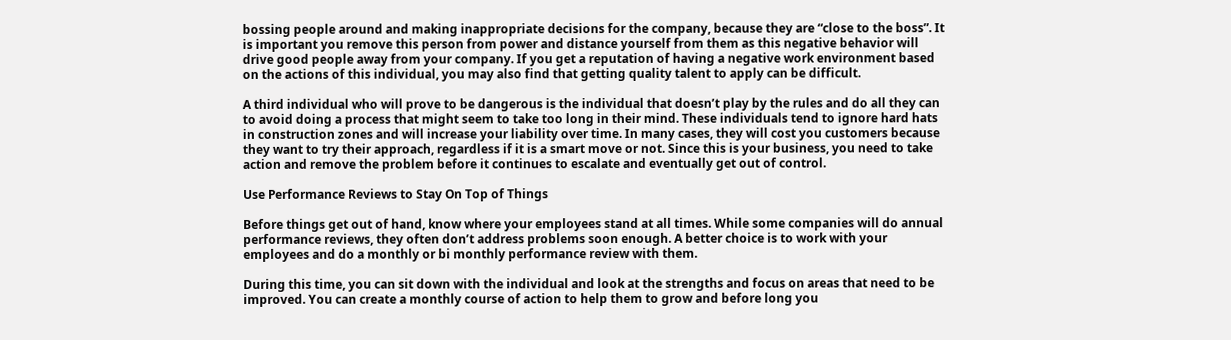bossing people around and making inappropriate decisions for the company, because they are “close to the boss”. It is important you remove this person from power and distance yourself from them as this negative behavior will drive good people away from your company. If you get a reputation of having a negative work environment based on the actions of this individual, you may also find that getting quality talent to apply can be difficult.

A third individual who will prove to be dangerous is the individual that doesn’t play by the rules and do all they can to avoid doing a process that might seem to take too long in their mind. These individuals tend to ignore hard hats in construction zones and will increase your liability over time. In many cases, they will cost you customers because they want to try their approach, regardless if it is a smart move or not. Since this is your business, you need to take action and remove the problem before it continues to escalate and eventually get out of control.

Use Performance Reviews to Stay On Top of Things

Before things get out of hand, know where your employees stand at all times. While some companies will do annual performance reviews, they often don’t address problems soon enough. A better choice is to work with your employees and do a monthly or bi monthly performance review with them.

During this time, you can sit down with the individual and look at the strengths and focus on areas that need to be improved. You can create a monthly course of action to help them to grow and before long you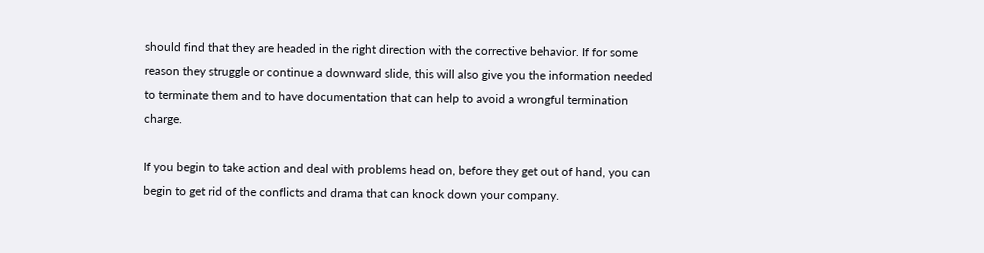should find that they are headed in the right direction with the corrective behavior. If for some reason they struggle or continue a downward slide, this will also give you the information needed to terminate them and to have documentation that can help to avoid a wrongful termination charge.

If you begin to take action and deal with problems head on, before they get out of hand, you can begin to get rid of the conflicts and drama that can knock down your company.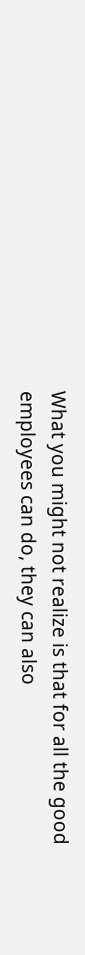What you might not realize is that for all the good employees can do, they can also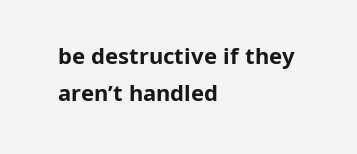be destructive if they aren’t handled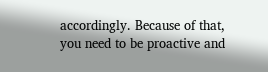accordingly. Because of that, you need to be proactive and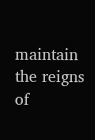maintain the reigns of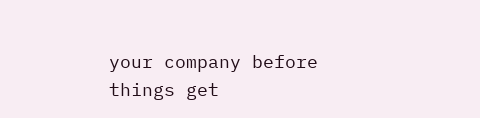your company before things get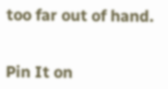too far out of hand.


Pin It on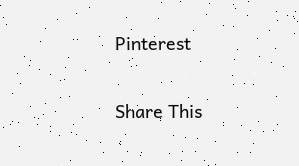Pinterest

Share This